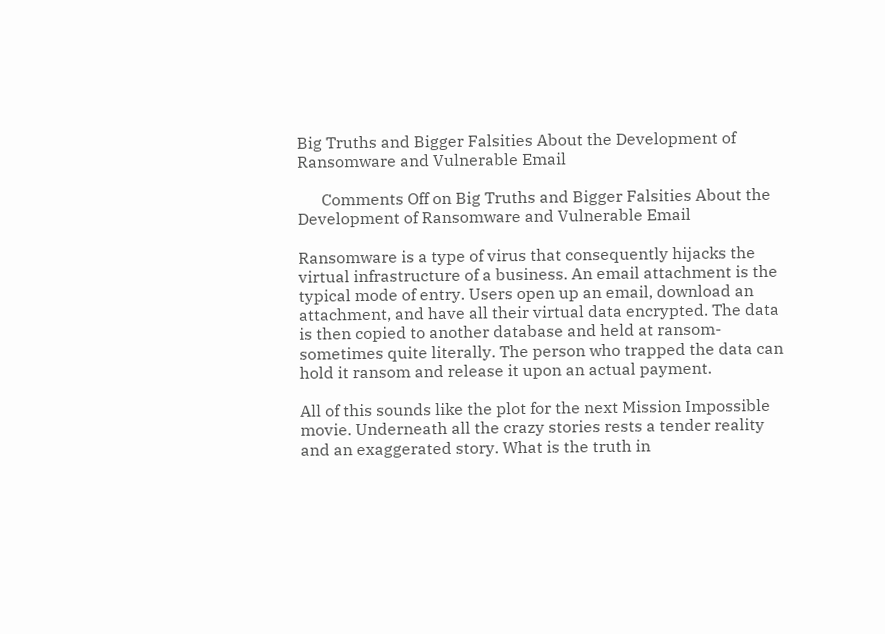Big Truths and Bigger Falsities About the Development of Ransomware and Vulnerable Email

      Comments Off on Big Truths and Bigger Falsities About the Development of Ransomware and Vulnerable Email

Ransomware is a type of virus that consequently hijacks the virtual infrastructure of a business. An email attachment is the typical mode of entry. Users open up an email, download an attachment, and have all their virtual data encrypted. The data is then copied to another database and held at ransom- sometimes quite literally. The person who trapped the data can hold it ransom and release it upon an actual payment.

All of this sounds like the plot for the next Mission Impossible movie. Underneath all the crazy stories rests a tender reality and an exaggerated story. What is the truth in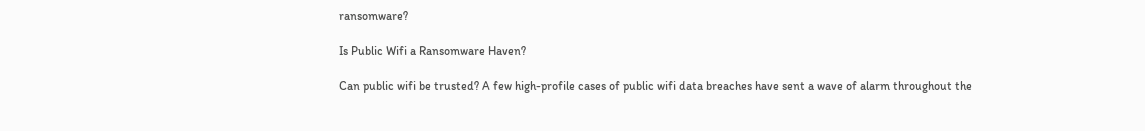ransomware?

Is Public Wifi a Ransomware Haven?

Can public wifi be trusted? A few high-profile cases of public wifi data breaches have sent a wave of alarm throughout the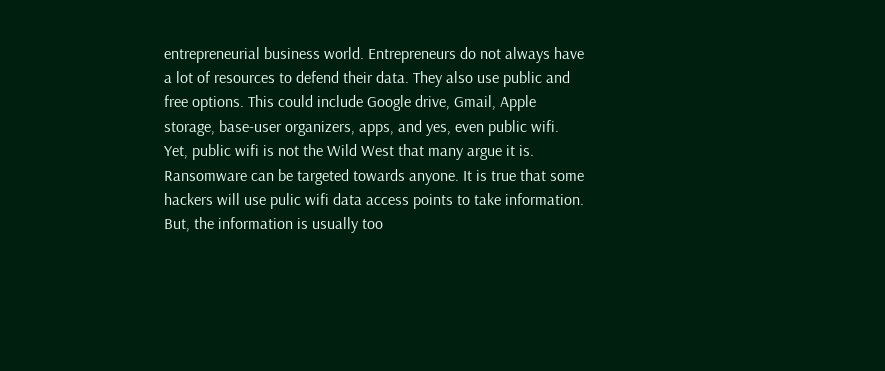entrepreneurial business world. Entrepreneurs do not always have a lot of resources to defend their data. They also use public and free options. This could include Google drive, Gmail, Apple storage, base-user organizers, apps, and yes, even public wifi. Yet, public wifi is not the Wild West that many argue it is. Ransomware can be targeted towards anyone. It is true that some hackers will use pulic wifi data access points to take information. But, the information is usually too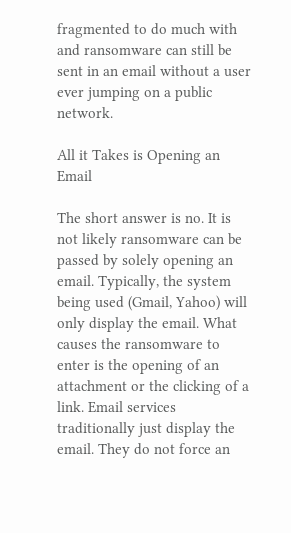fragmented to do much with and ransomware can still be sent in an email without a user ever jumping on a public network.

All it Takes is Opening an Email

The short answer is no. It is not likely ransomware can be passed by solely opening an email. Typically, the system being used (Gmail, Yahoo) will only display the email. What causes the ransomware to enter is the opening of an attachment or the clicking of a link. Email services traditionally just display the email. They do not force an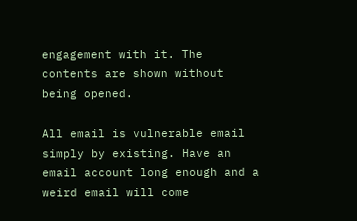engagement with it. The contents are shown without being opened.

All email is vulnerable email simply by existing. Have an email account long enough and a weird email will come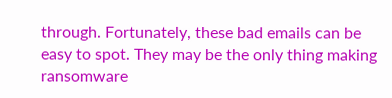through. Fortunately, these bad emails can be easy to spot. They may be the only thing making ransomware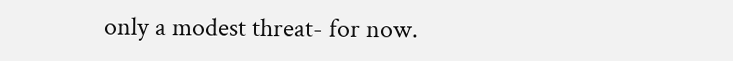only a modest threat- for now.